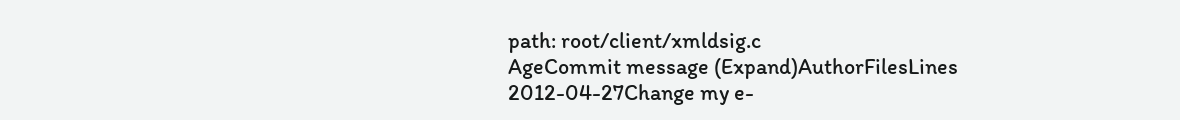path: root/client/xmldsig.c
AgeCommit message (Expand)AuthorFilesLines
2012-04-27Change my e-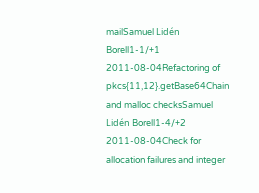mailSamuel Lidén Borell1-1/+1
2011-08-04Refactoring of pkcs{11,12}.getBase64Chain and malloc checksSamuel Lidén Borell1-4/+2
2011-08-04Check for allocation failures and integer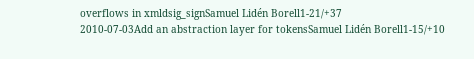overflows in xmldsig_signSamuel Lidén Borell1-21/+37
2010-07-03Add an abstraction layer for tokensSamuel Lidén Borell1-15/+10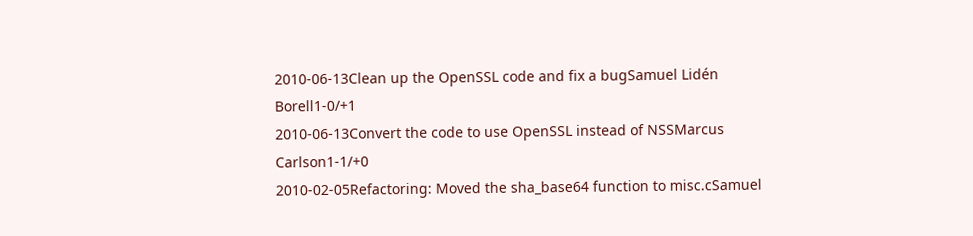2010-06-13Clean up the OpenSSL code and fix a bugSamuel Lidén Borell1-0/+1
2010-06-13Convert the code to use OpenSSL instead of NSSMarcus Carlson1-1/+0
2010-02-05Refactoring: Moved the sha_base64 function to misc.cSamuel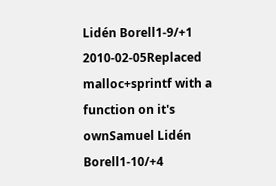Lidén Borell1-9/+1
2010-02-05Replaced malloc+sprintf with a function on it's ownSamuel Lidén Borell1-10/+4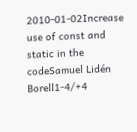2010-01-02Increase use of const and static in the codeSamuel Lidén Borell1-4/+4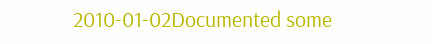2010-01-02Documented some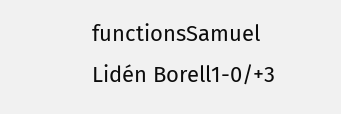functionsSamuel Lidén Borell1-0/+3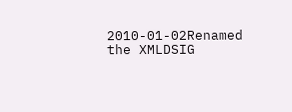2010-01-02Renamed the XMLDSIG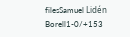filesSamuel Lidén Borell1-0/+153